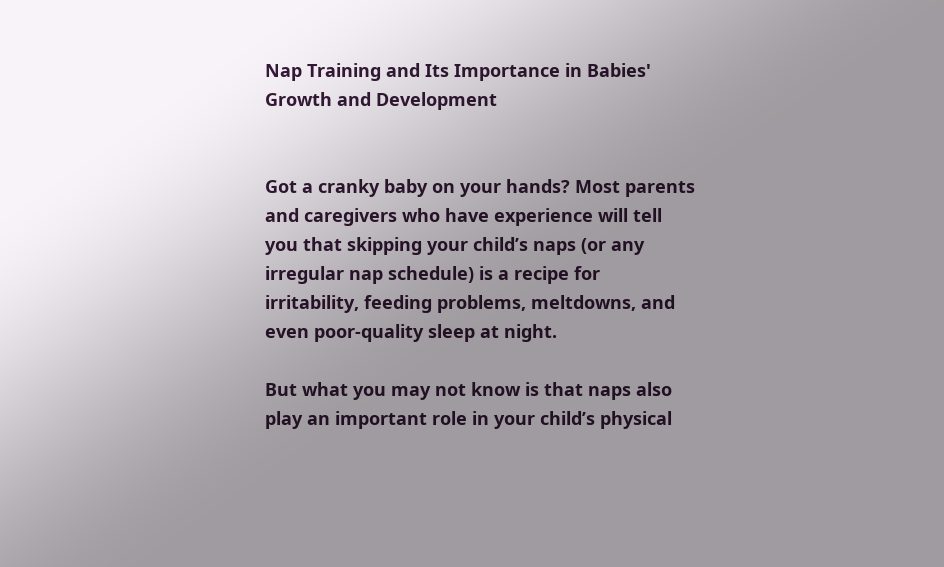Nap Training and Its Importance in Babies' Growth and Development


Got a cranky baby on your hands? Most parents and caregivers who have experience will tell you that skipping your child’s naps (or any irregular nap schedule) is a recipe for irritability, feeding problems, meltdowns, and even poor-quality sleep at night.

But what you may not know is that naps also play an important role in your child’s physical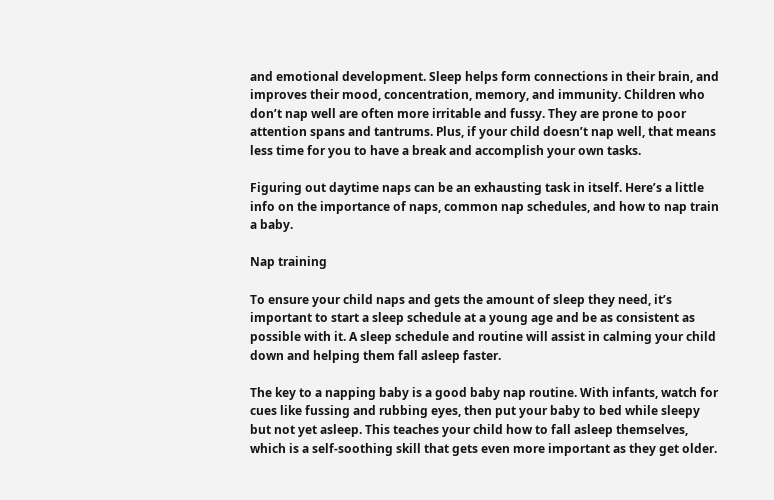and emotional development. Sleep helps form connections in their brain, and improves their mood, concentration, memory, and immunity. Children who don’t nap well are often more irritable and fussy. They are prone to poor attention spans and tantrums. Plus, if your child doesn’t nap well, that means less time for you to have a break and accomplish your own tasks.

Figuring out daytime naps can be an exhausting task in itself. Here’s a little info on the importance of naps, common nap schedules, and how to nap train a baby.

Nap training

To ensure your child naps and gets the amount of sleep they need, it’s important to start a sleep schedule at a young age and be as consistent as possible with it. A sleep schedule and routine will assist in calming your child down and helping them fall asleep faster.

The key to a napping baby is a good baby nap routine. With infants, watch for cues like fussing and rubbing eyes, then put your baby to bed while sleepy but not yet asleep. This teaches your child how to fall asleep themselves, which is a self-soothing skill that gets even more important as they get older.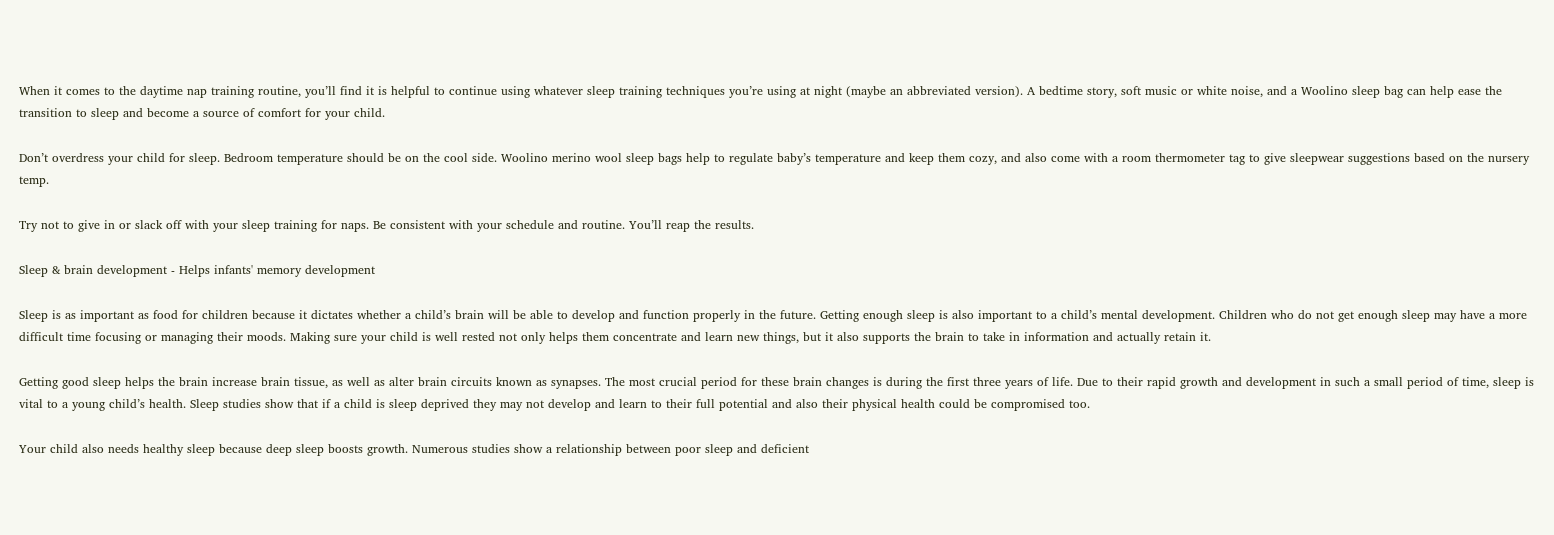When it comes to the daytime nap training routine, you’ll find it is helpful to continue using whatever sleep training techniques you’re using at night (maybe an abbreviated version). A bedtime story, soft music or white noise, and a Woolino sleep bag can help ease the transition to sleep and become a source of comfort for your child.

Don’t overdress your child for sleep. Bedroom temperature should be on the cool side. Woolino merino wool sleep bags help to regulate baby’s temperature and keep them cozy, and also come with a room thermometer tag to give sleepwear suggestions based on the nursery temp.

Try not to give in or slack off with your sleep training for naps. Be consistent with your schedule and routine. You’ll reap the results.

Sleep & brain development - Helps infants' memory development

Sleep is as important as food for children because it dictates whether a child’s brain will be able to develop and function properly in the future. Getting enough sleep is also important to a child’s mental development. Children who do not get enough sleep may have a more difficult time focusing or managing their moods. Making sure your child is well rested not only helps them concentrate and learn new things, but it also supports the brain to take in information and actually retain it.

Getting good sleep helps the brain increase brain tissue, as well as alter brain circuits known as synapses. The most crucial period for these brain changes is during the first three years of life. Due to their rapid growth and development in such a small period of time, sleep is vital to a young child’s health. Sleep studies show that if a child is sleep deprived they may not develop and learn to their full potential and also their physical health could be compromised too.

Your child also needs healthy sleep because deep sleep boosts growth. Numerous studies show a relationship between poor sleep and deficient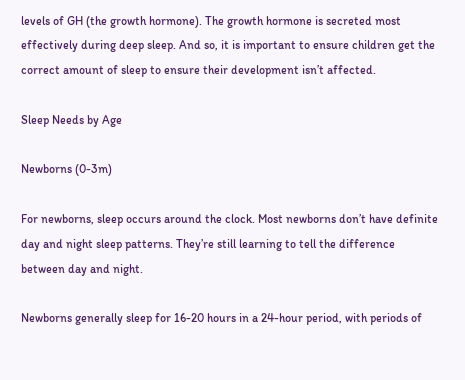levels of GH (the growth hormone). The growth hormone is secreted most effectively during deep sleep. And so, it is important to ensure children get the correct amount of sleep to ensure their development isn’t affected.

Sleep Needs by Age

Newborns (0-3m)

For newborns, sleep occurs around the clock. Most newborns don’t have definite day and night sleep patterns. They’re still learning to tell the difference between day and night.

Newborns generally sleep for 16-20 hours in a 24-hour period, with periods of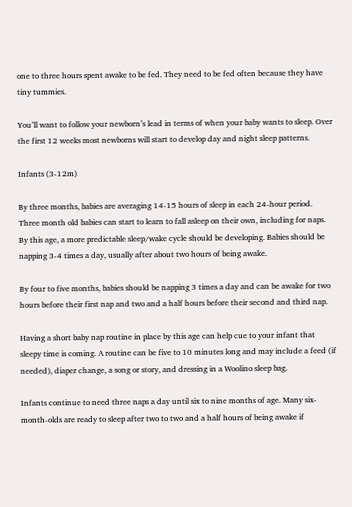one to three hours spent awake to be fed. They need to be fed often because they have tiny tummies.

You’ll want to follow your newborn’s lead in terms of when your baby wants to sleep. Over the first 12 weeks most newborns will start to develop day and night sleep patterns.

Infants (3-12m)

By three months, babies are averaging 14-15 hours of sleep in each 24-hour period. Three month old babies can start to learn to fall asleep on their own, including for naps. By this age, a more predictable sleep/wake cycle should be developing. Babies should be napping 3-4 times a day, usually after about two hours of being awake.

By four to five months, babies should be napping 3 times a day and can be awake for two hours before their first nap and two and a half hours before their second and third nap.

Having a short baby nap routine in place by this age can help cue to your infant that sleepy time is coming. A routine can be five to 10 minutes long and may include a feed (if needed), diaper change, a song or story, and dressing in a Woolino sleep bag.

Infants continue to need three naps a day until six to nine months of age. Many six-month-olds are ready to sleep after two to two and a half hours of being awake if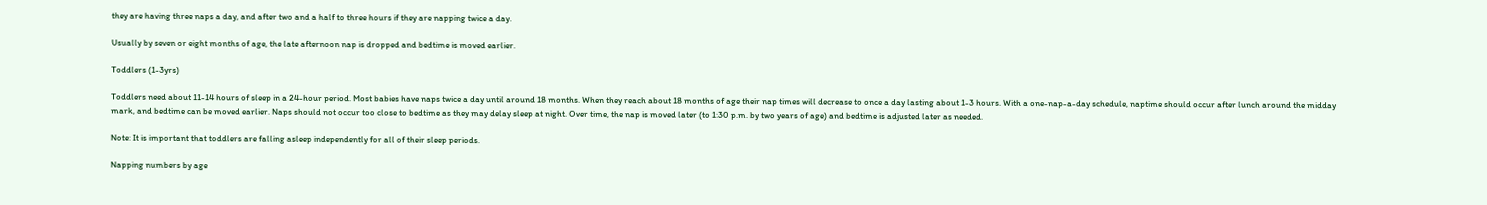they are having three naps a day, and after two and a half to three hours if they are napping twice a day.

Usually by seven or eight months of age, the late afternoon nap is dropped and bedtime is moved earlier.

Toddlers (1-3yrs)

Toddlers need about 11-14 hours of sleep in a 24-hour period. Most babies have naps twice a day until around 18 months. When they reach about 18 months of age their nap times will decrease to once a day lasting about 1-3 hours. With a one-nap-a-day schedule, naptime should occur after lunch around the midday mark, and bedtime can be moved earlier. Naps should not occur too close to bedtime as they may delay sleep at night. Over time, the nap is moved later (to 1:30 p.m. by two years of age) and bedtime is adjusted later as needed.

Note: It is important that toddlers are falling asleep independently for all of their sleep periods.

Napping numbers by age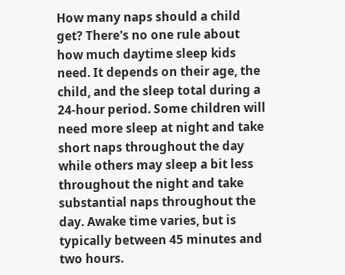How many naps should a child get? There's no one rule about how much daytime sleep kids need. It depends on their age, the child, and the sleep total during a 24-hour period. Some children will need more sleep at night and take short naps throughout the day while others may sleep a bit less throughout the night and take substantial naps throughout the day. Awake time varies, but is typically between 45 minutes and two hours.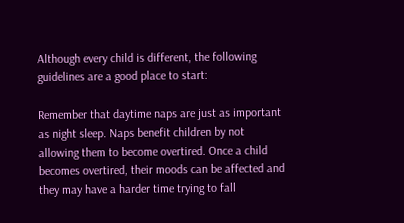Although every child is different, the following guidelines are a good place to start:

Remember that daytime naps are just as important as night sleep. Naps benefit children by not allowing them to become overtired. Once a child becomes overtired, their moods can be affected and they may have a harder time trying to fall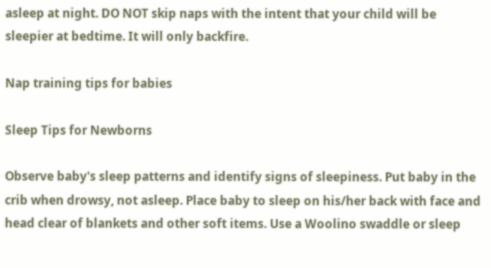asleep at night. DO NOT skip naps with the intent that your child will be sleepier at bedtime. It will only backfire.

Nap training tips for babies

Sleep Tips for Newborns

Observe baby's sleep patterns and identify signs of sleepiness. Put baby in the crib when drowsy, not asleep. Place baby to sleep on his/her back with face and head clear of blankets and other soft items. Use a Woolino swaddle or sleep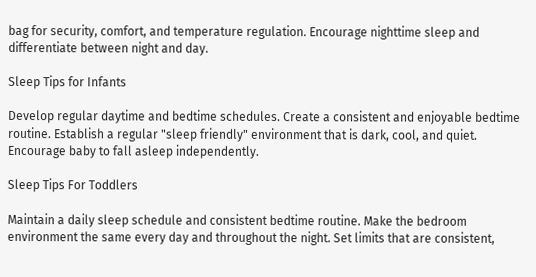bag for security, comfort, and temperature regulation. Encourage nighttime sleep and differentiate between night and day.

Sleep Tips for Infants

Develop regular daytime and bedtime schedules. Create a consistent and enjoyable bedtime routine. Establish a regular "sleep friendly" environment that is dark, cool, and quiet. Encourage baby to fall asleep independently.

Sleep Tips For Toddlers

Maintain a daily sleep schedule and consistent bedtime routine. Make the bedroom environment the same every day and throughout the night. Set limits that are consistent,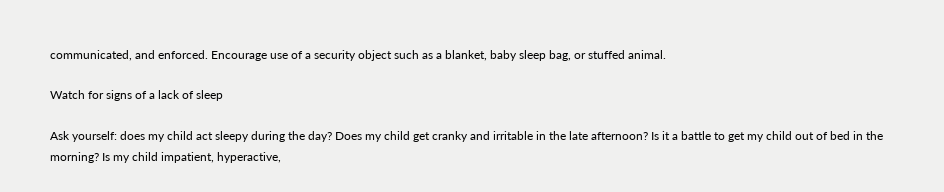communicated, and enforced. Encourage use of a security object such as a blanket, baby sleep bag, or stuffed animal.

Watch for signs of a lack of sleep

Ask yourself: does my child act sleepy during the day? Does my child get cranky and irritable in the late afternoon? Is it a battle to get my child out of bed in the morning? Is my child impatient, hyperactive,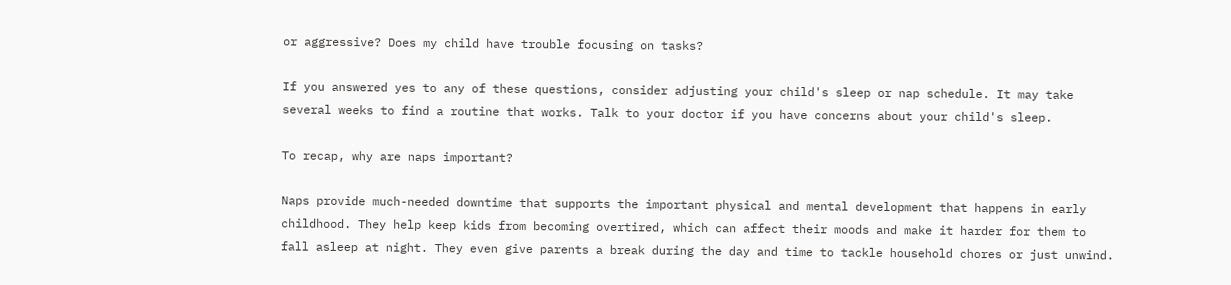or aggressive? Does my child have trouble focusing on tasks?

If you answered yes to any of these questions, consider adjusting your child's sleep or nap schedule. It may take several weeks to find a routine that works. Talk to your doctor if you have concerns about your child's sleep.

To recap, why are naps important?

Naps provide much-needed downtime that supports the important physical and mental development that happens in early childhood. They help keep kids from becoming overtired, which can affect their moods and make it harder for them to fall asleep at night. They even give parents a break during the day and time to tackle household chores or just unwind.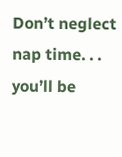Don’t neglect nap time. . . you’ll be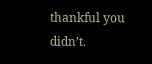thankful you didn’t.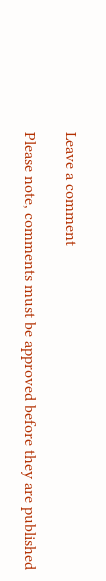Leave a comment

Please note, comments must be approved before they are published